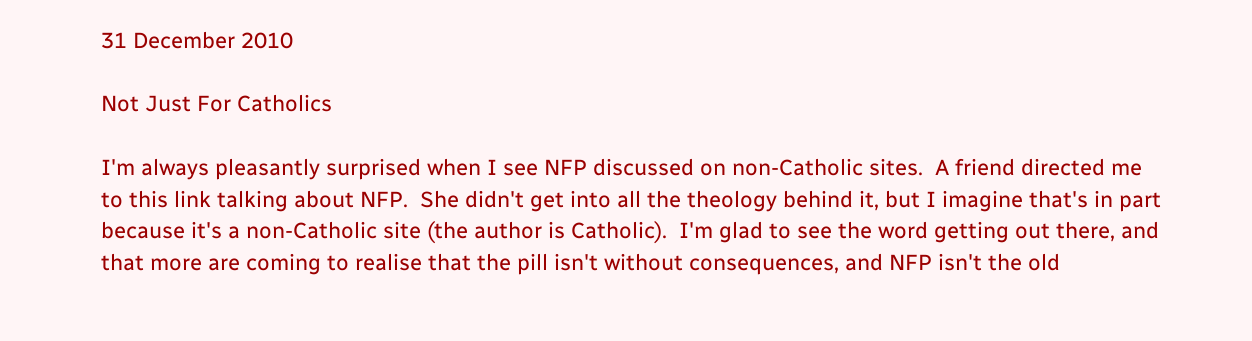31 December 2010

Not Just For Catholics

I'm always pleasantly surprised when I see NFP discussed on non-Catholic sites.  A friend directed me to this link talking about NFP.  She didn't get into all the theology behind it, but I imagine that's in part because it's a non-Catholic site (the author is Catholic).  I'm glad to see the word getting out there, and that more are coming to realise that the pill isn't without consequences, and NFP isn't the old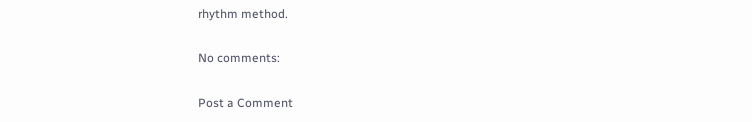rhythm method.

No comments:

Post a Comment